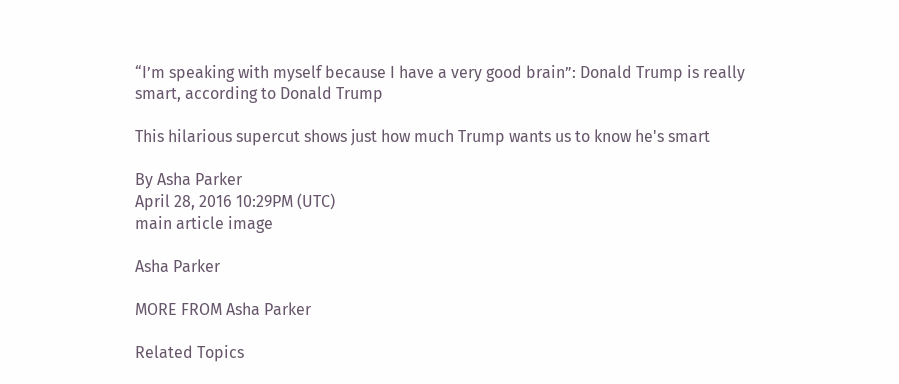“I’m speaking with myself because I have a very good brain”: Donald Trump is really smart, according to Donald Trump

This hilarious supercut shows just how much Trump wants us to know he's smart

By Asha Parker
April 28, 2016 10:29PM (UTC)
main article image

Asha Parker

MORE FROM Asha Parker

Related Topics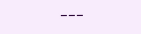---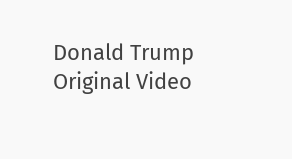Donald Trump Original Video